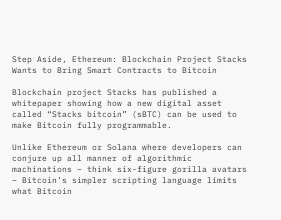Step Aside, Ethereum: Blockchain Project Stacks Wants to Bring Smart Contracts to Bitcoin

Blockchain project Stacks has published a whitepaper showing how a new digital asset called “Stacks bitcoin” (sBTC) can be used to make Bitcoin fully programmable.

Unlike Ethereum or Solana where developers can conjure up all manner of algorithmic machinations – think six-figure gorilla avatars – Bitcoin’s simpler scripting language limits what Bitcoin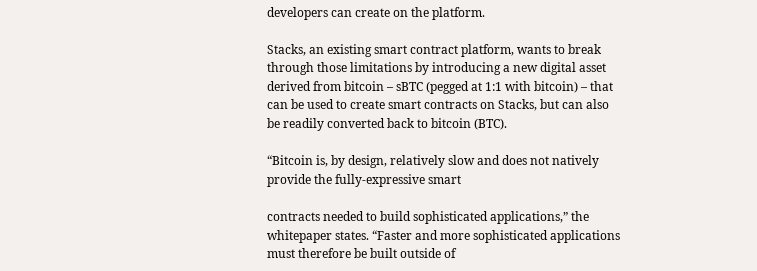developers can create on the platform.

Stacks, an existing smart contract platform, wants to break through those limitations by introducing a new digital asset derived from bitcoin – sBTC (pegged at 1:1 with bitcoin) – that can be used to create smart contracts on Stacks, but can also be readily converted back to bitcoin (BTC).

“Bitcoin is, by design, relatively slow and does not natively provide the fully-expressive smart

contracts needed to build sophisticated applications,” the whitepaper states. “Faster and more sophisticated applications must therefore be built outside of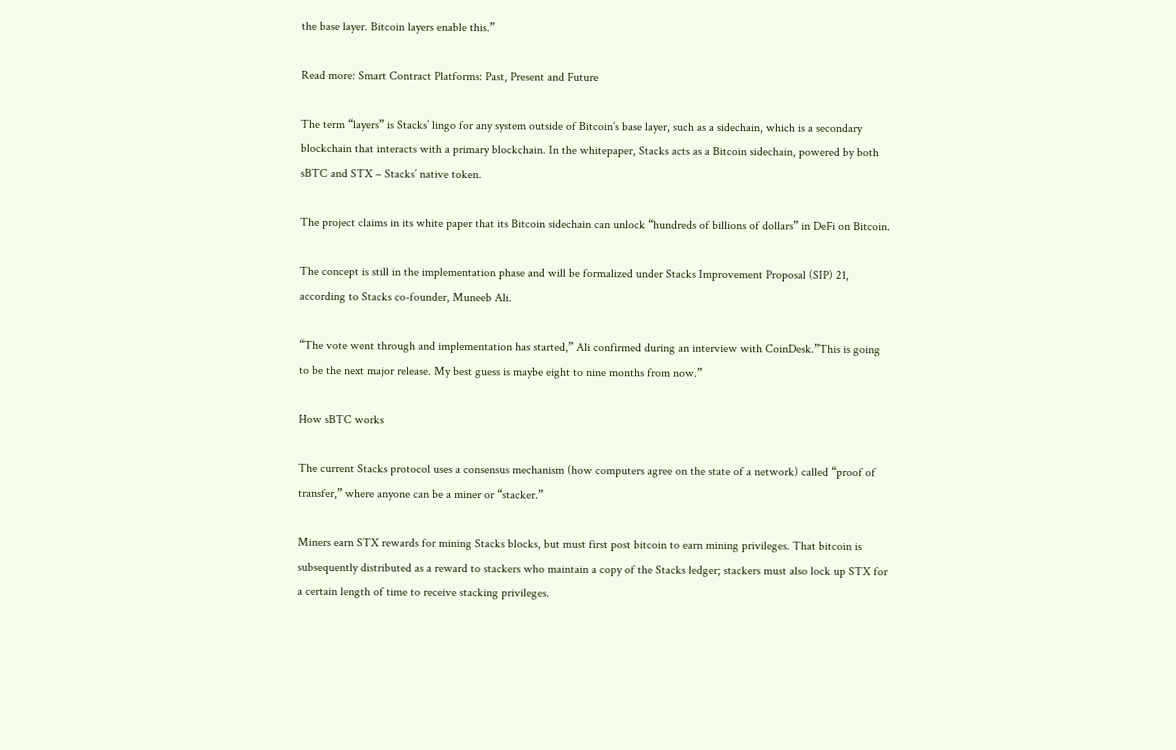the base layer. Bitcoin layers enable this.”

Read more: Smart Contract Platforms: Past, Present and Future

The term “layers” is Stacks’ lingo for any system outside of Bitcoin’s base layer, such as a sidechain, which is a secondary blockchain that interacts with a primary blockchain. In the whitepaper, Stacks acts as a Bitcoin sidechain, powered by both sBTC and STX – Stacks’ native token.

The project claims in its white paper that its Bitcoin sidechain can unlock “hundreds of billions of dollars” in DeFi on Bitcoin.

The concept is still in the implementation phase and will be formalized under Stacks Improvement Proposal (SIP) 21, according to Stacks co-founder, Muneeb Ali.

“The vote went through and implementation has started,” Ali confirmed during an interview with CoinDesk.”This is going to be the next major release. My best guess is maybe eight to nine months from now.”

How sBTC works

The current Stacks protocol uses a consensus mechanism (how computers agree on the state of a network) called “proof of transfer,” where anyone can be a miner or “stacker.”

Miners earn STX rewards for mining Stacks blocks, but must first post bitcoin to earn mining privileges. That bitcoin is subsequently distributed as a reward to stackers who maintain a copy of the Stacks ledger; stackers must also lock up STX for a certain length of time to receive stacking privileges.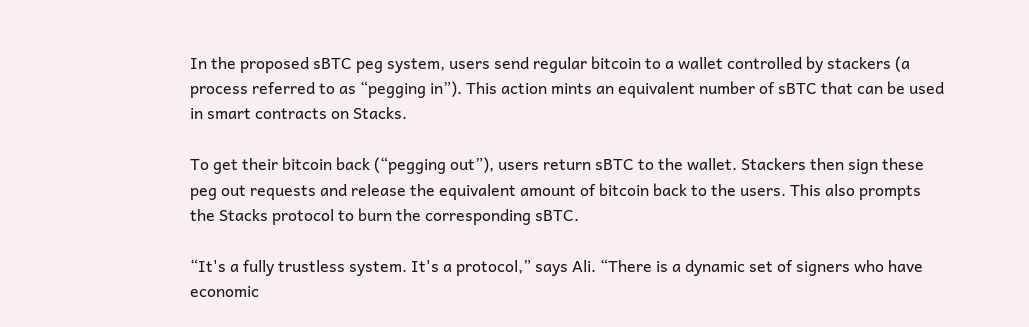In the proposed sBTC peg system, users send regular bitcoin to a wallet controlled by stackers (a process referred to as “pegging in”). This action mints an equivalent number of sBTC that can be used in smart contracts on Stacks.

To get their bitcoin back (“pegging out”), users return sBTC to the wallet. Stackers then sign these peg out requests and release the equivalent amount of bitcoin back to the users. This also prompts the Stacks protocol to burn the corresponding sBTC.

“It's a fully trustless system. It's a protocol,” says Ali. “There is a dynamic set of signers who have economic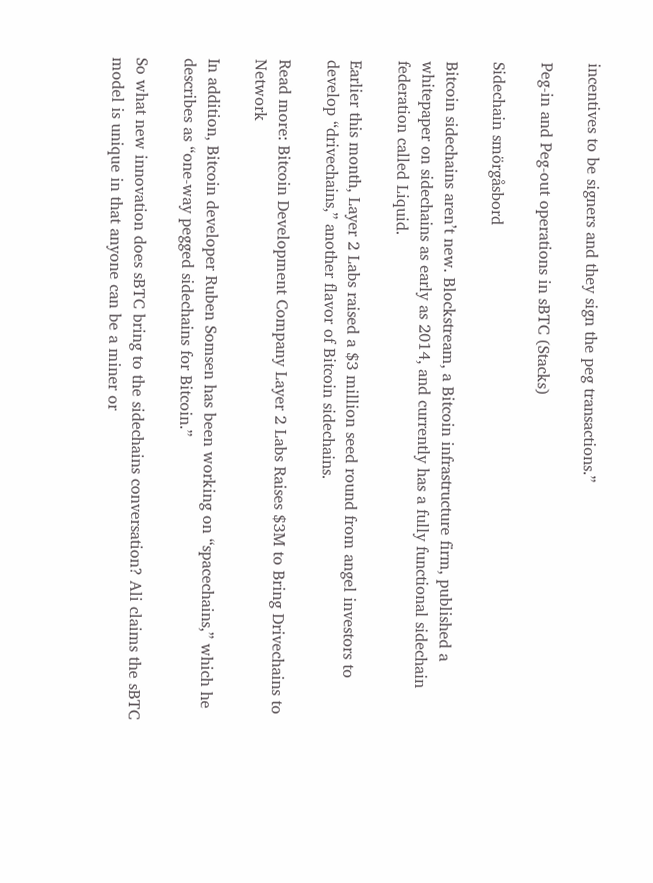incentives to be signers and they sign the peg transactions.”

Peg-in and Peg-out operations in sBTC (Stacks)

Sidechain smörgåsbord

Bitcoin sidechains aren’t new. Blockstream, a Bitcoin infrastructure firm, published a whitepaper on sidechains as early as 2014, and currently has a fully functional sidechain federation called Liquid.

Earlier this month, Layer 2 Labs raised a $3 million seed round from angel investors to develop “drivechains,” another flavor of Bitcoin sidechains.

Read more: Bitcoin Development Company Layer 2 Labs Raises $3M to Bring Drivechains to Network

In addition, Bitcoin developer Ruben Somsen has been working on “spacechains,” which he describes as “one-way pegged sidechains for Bitcoin.”

So what new innovation does sBTC bring to the sidechains conversation? Ali claims the sBTC model is unique in that anyone can be a miner or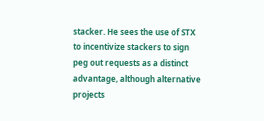stacker. He sees the use of STX to incentivize stackers to sign peg out requests as a distinct advantage, although alternative projects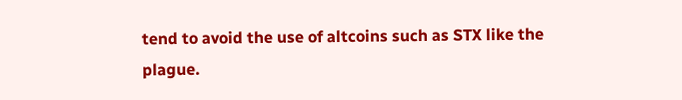tend to avoid the use of altcoins such as STX like the plague.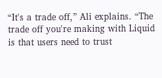“It's a trade off,” Ali explains. “The trade off you're making with Liquid is that users need to trust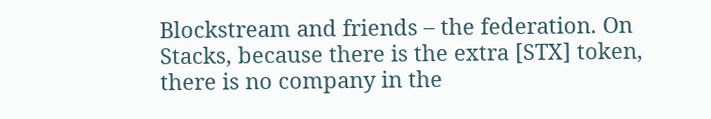Blockstream and friends – the federation. On Stacks, because there is the extra [STX] token, there is no company in the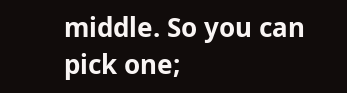middle. So you can pick one;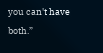you can't have both.”